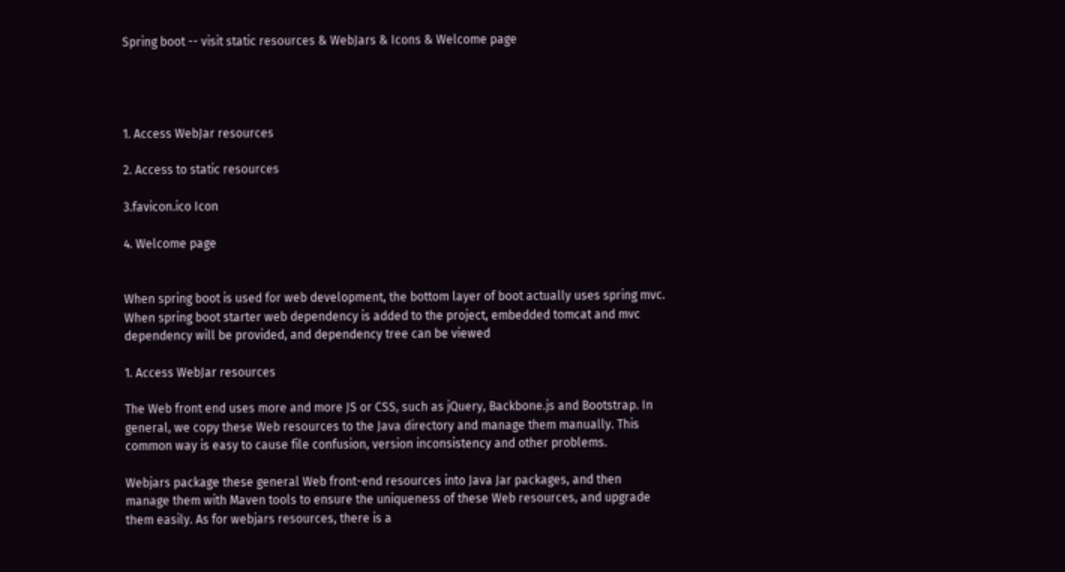Spring boot -- visit static resources & WebJars & Icons & Welcome page




1. Access WebJar resources

2. Access to static resources

3.favicon.ico Icon

4. Welcome page


When spring boot is used for web development, the bottom layer of boot actually uses spring mvc. When spring boot starter web dependency is added to the project, embedded tomcat and mvc dependency will be provided, and dependency tree can be viewed

1. Access WebJar resources

The Web front end uses more and more JS or CSS, such as jQuery, Backbone.js and Bootstrap. In general, we copy these Web resources to the Java directory and manage them manually. This common way is easy to cause file confusion, version inconsistency and other problems.

Webjars package these general Web front-end resources into Java Jar packages, and then manage them with Maven tools to ensure the uniqueness of these Web resources, and upgrade them easily. As for webjars resources, there is a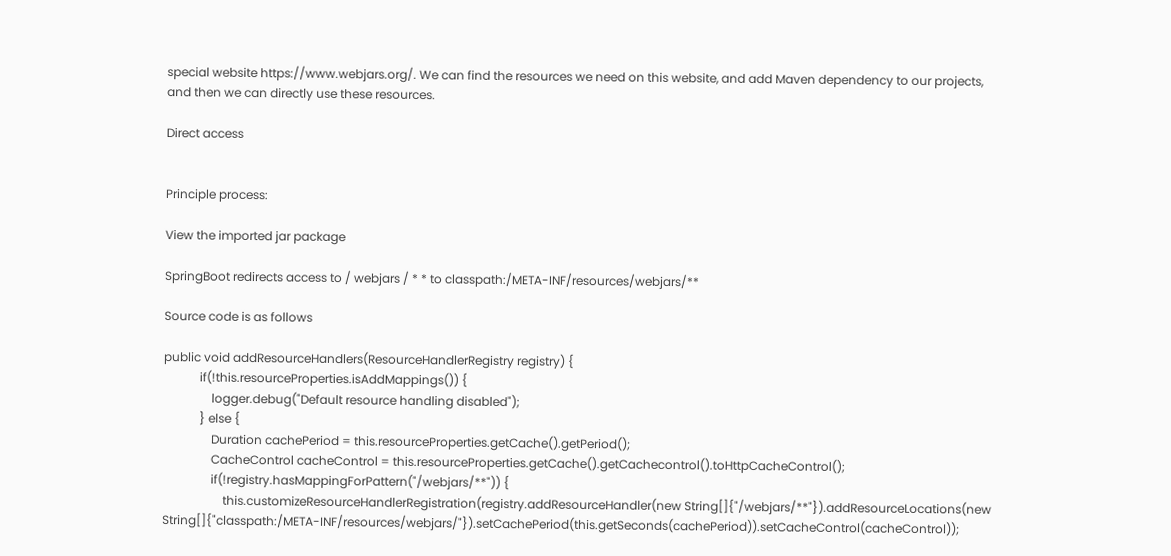special website https://www.webjars.org/. We can find the resources we need on this website, and add Maven dependency to our projects, and then we can directly use these resources.

Direct access


Principle process:

View the imported jar package

SpringBoot redirects access to / webjars / * * to classpath:/META-INF/resources/webjars/**

Source code is as follows

public void addResourceHandlers(ResourceHandlerRegistry registry) {
            if(!this.resourceProperties.isAddMappings()) {
                logger.debug("Default resource handling disabled");
            } else {
                Duration cachePeriod = this.resourceProperties.getCache().getPeriod();
                CacheControl cacheControl = this.resourceProperties.getCache().getCachecontrol().toHttpCacheControl();
                if(!registry.hasMappingForPattern("/webjars/**")) {
                    this.customizeResourceHandlerRegistration(registry.addResourceHandler(new String[]{"/webjars/**"}).addResourceLocations(new String[]{"classpath:/META-INF/resources/webjars/"}).setCachePeriod(this.getSeconds(cachePeriod)).setCacheControl(cacheControl));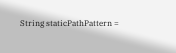String staticPathPattern =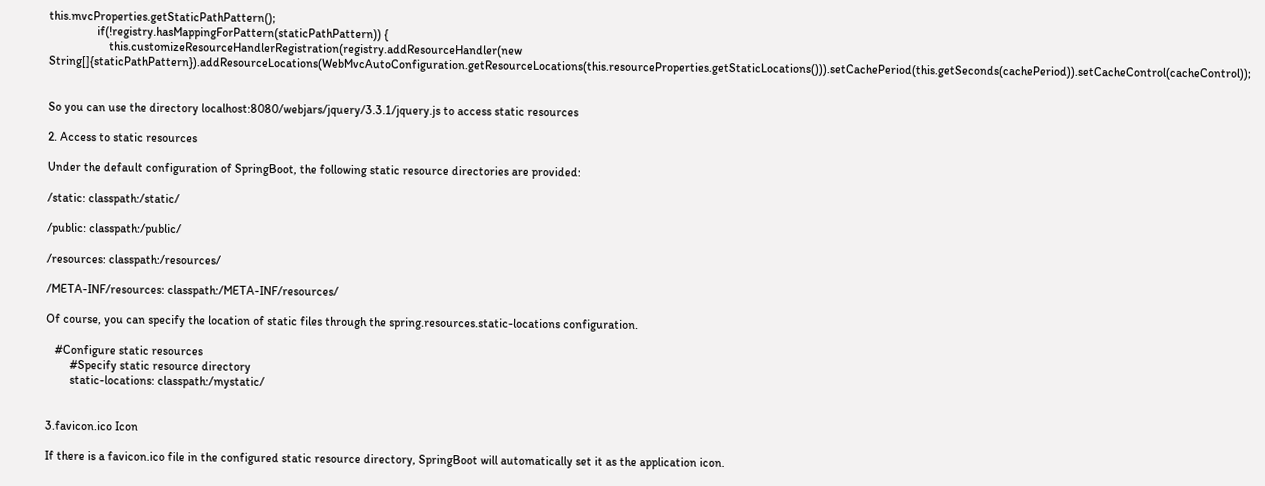this.mvcProperties.getStaticPathPattern();
                if(!registry.hasMappingForPattern(staticPathPattern)) {
                    this.customizeResourceHandlerRegistration(registry.addResourceHandler(new String[]{staticPathPattern}).addResourceLocations(WebMvcAutoConfiguration.getResourceLocations(this.resourceProperties.getStaticLocations())).setCachePeriod(this.getSeconds(cachePeriod)).setCacheControl(cacheControl));


So you can use the directory localhost:8080/webjars/jquery/3.3.1/jquery.js to access static resources

2. Access to static resources

Under the default configuration of SpringBoot, the following static resource directories are provided:

/static: classpath:/static/

/public: classpath:/public/

/resources: classpath:/resources/

/META-INF/resources: classpath:/META-INF/resources/

Of course, you can specify the location of static files through the spring.resources.static-locations configuration.

   #Configure static resources
        #Specify static resource directory
        static-locations: classpath:/mystatic/


3.favicon.ico Icon

If there is a favicon.ico file in the configured static resource directory, SpringBoot will automatically set it as the application icon.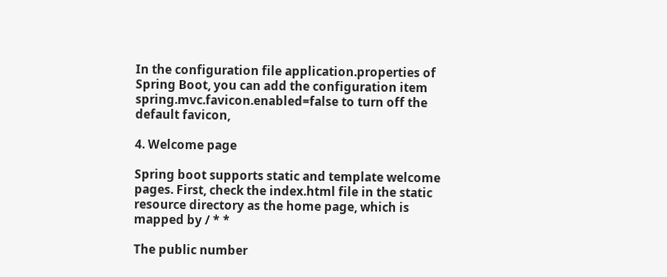In the configuration file application.properties of Spring Boot, you can add the configuration item spring.mvc.favicon.enabled=false to turn off the default favicon,

4. Welcome page

Spring boot supports static and template welcome pages. First, check the index.html file in the static resource directory as the home page, which is mapped by / * *

The public number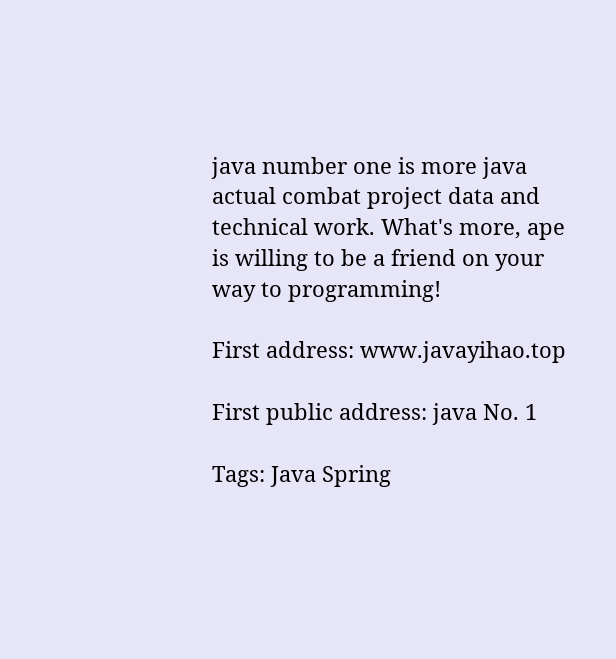java number one is more java actual combat project data and technical work. What's more, ape is willing to be a friend on your way to programming!

First address: www.javayihao.top

First public address: java No. 1

Tags: Java Spring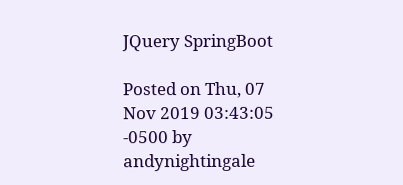JQuery SpringBoot

Posted on Thu, 07 Nov 2019 03:43:05 -0500 by andynightingale